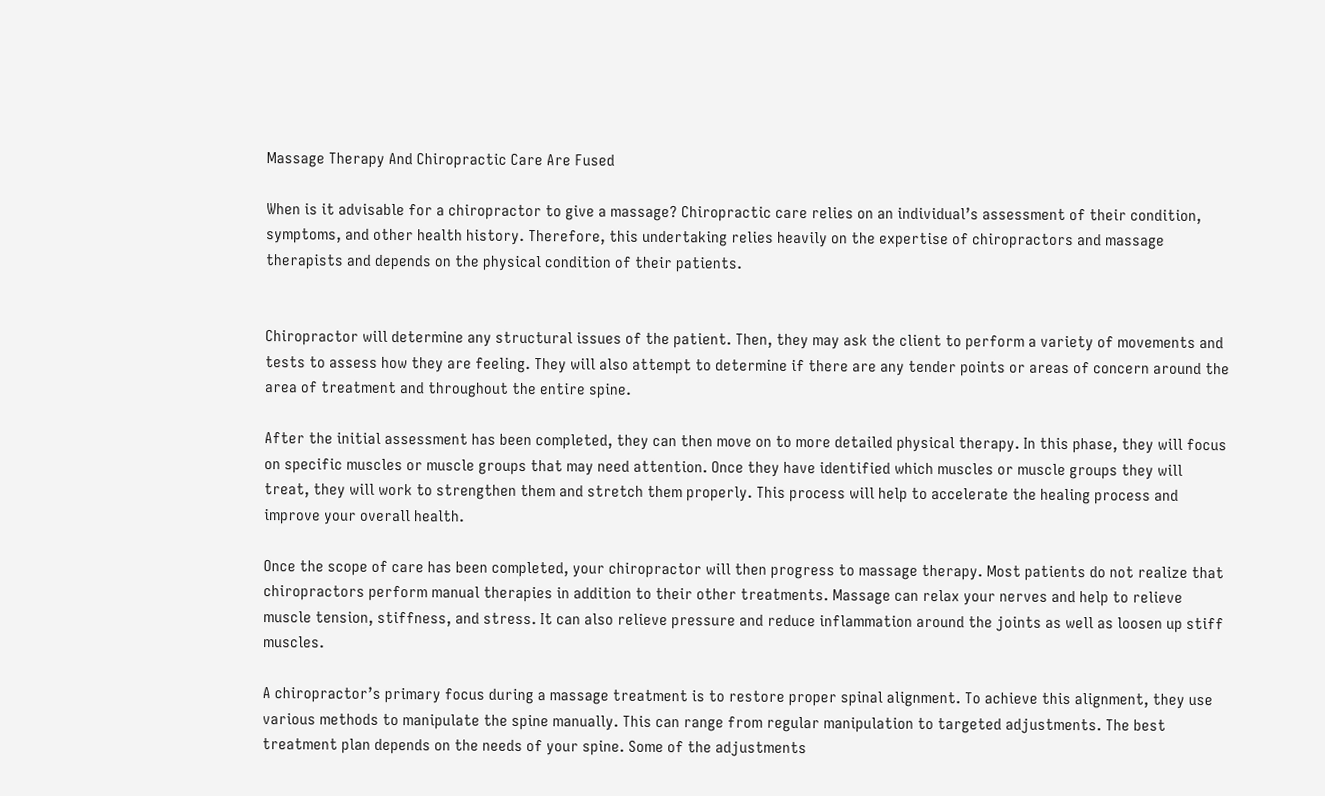Massage Therapy And Chiropractic Care Are Fused

When is it advisable for a chiropractor to give a massage? Chiropractic care relies on an individual’s assessment of their condition, symptoms, and other health history. Therefore, this undertaking relies heavily on the expertise of chiropractors and massage therapists and depends on the physical condition of their patients.


Chiropractor will determine any structural issues of the patient. Then, they may ask the client to perform a variety of movements and tests to assess how they are feeling. They will also attempt to determine if there are any tender points or areas of concern around the area of treatment and throughout the entire spine.

After the initial assessment has been completed, they can then move on to more detailed physical therapy. In this phase, they will focus on specific muscles or muscle groups that may need attention. Once they have identified which muscles or muscle groups they will treat, they will work to strengthen them and stretch them properly. This process will help to accelerate the healing process and improve your overall health.

Once the scope of care has been completed, your chiropractor will then progress to massage therapy. Most patients do not realize that chiropractors perform manual therapies in addition to their other treatments. Massage can relax your nerves and help to relieve muscle tension, stiffness, and stress. It can also relieve pressure and reduce inflammation around the joints as well as loosen up stiff muscles.

A chiropractor’s primary focus during a massage treatment is to restore proper spinal alignment. To achieve this alignment, they use various methods to manipulate the spine manually. This can range from regular manipulation to targeted adjustments. The best treatment plan depends on the needs of your spine. Some of the adjustments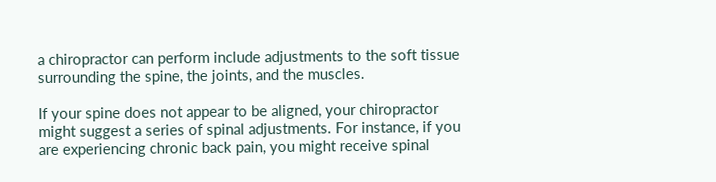a chiropractor can perform include adjustments to the soft tissue surrounding the spine, the joints, and the muscles.

If your spine does not appear to be aligned, your chiropractor might suggest a series of spinal adjustments. For instance, if you are experiencing chronic back pain, you might receive spinal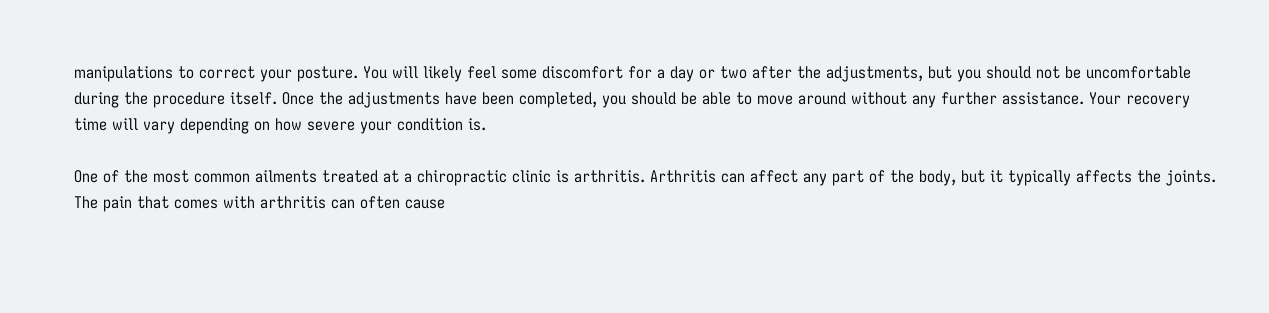manipulations to correct your posture. You will likely feel some discomfort for a day or two after the adjustments, but you should not be uncomfortable during the procedure itself. Once the adjustments have been completed, you should be able to move around without any further assistance. Your recovery time will vary depending on how severe your condition is.

One of the most common ailments treated at a chiropractic clinic is arthritis. Arthritis can affect any part of the body, but it typically affects the joints. The pain that comes with arthritis can often cause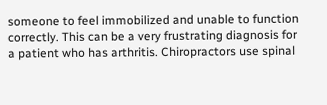someone to feel immobilized and unable to function correctly. This can be a very frustrating diagnosis for a patient who has arthritis. Chiropractors use spinal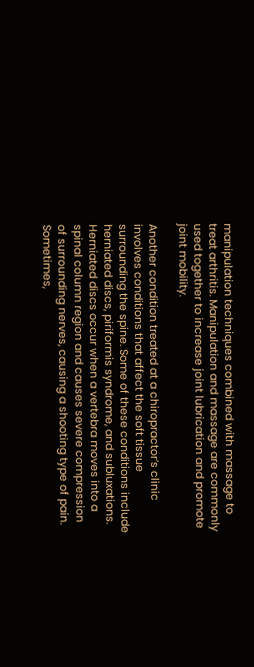manipulation techniques combined with massage to treat arthritis. Manipulation and massage are commonly used together to increase joint lubrication and promote joint mobility.

Another condition treated at a chiropractor’s clinic involves conditions that affect the soft tissue surrounding the spine. Some of these conditions include herniated discs, piriformis syndrome, and subluxations. Herniated discs occur when a vertebra moves into a spinal column region and causes severe compression of surrounding nerves, causing a shooting type of pain. Sometimes,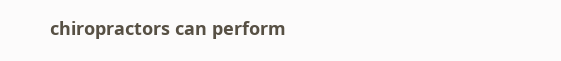chiropractors can perform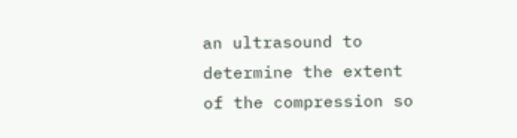an ultrasound to determine the extent of the compression so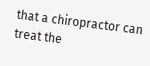that a chiropractor can treat the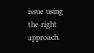issue using the right approach.